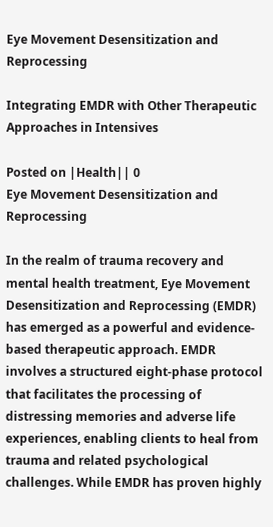Eye Movement Desensitization and Reprocessing

Integrating EMDR with Other Therapeutic Approaches in Intensives

Posted on |Health|| 0
Eye Movement Desensitization and Reprocessing

In the realm of trauma recovery and mental health treatment, Eye Movement Desensitization and Reprocessing (EMDR) has emerged as a powerful and evidence-based therapeutic approach. EMDR involves a structured eight-phase protocol that facilitates the processing of distressing memories and adverse life experiences, enabling clients to heal from trauma and related psychological challenges. While EMDR has proven highly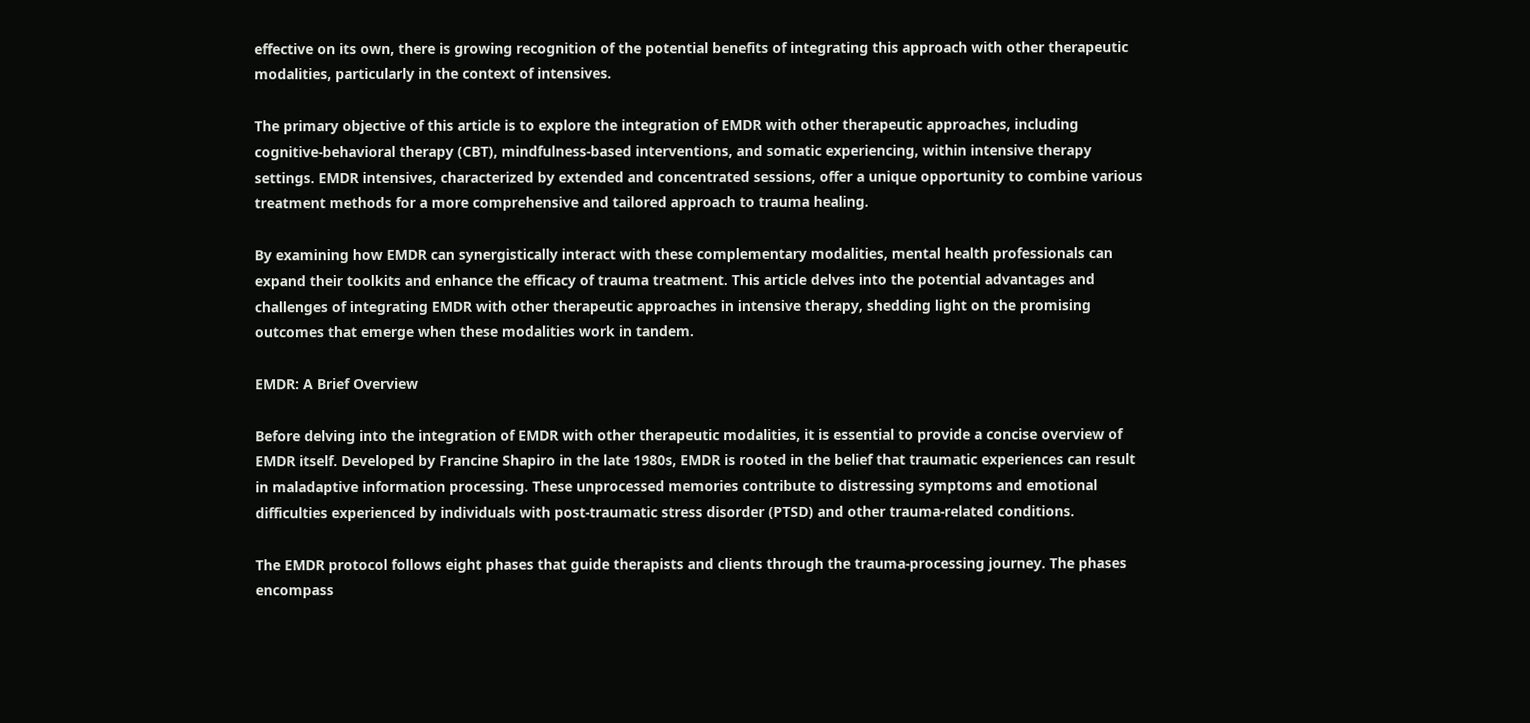effective on its own, there is growing recognition of the potential benefits of integrating this approach with other therapeutic modalities, particularly in the context of intensives.

The primary objective of this article is to explore the integration of EMDR with other therapeutic approaches, including cognitive-behavioral therapy (CBT), mindfulness-based interventions, and somatic experiencing, within intensive therapy settings. EMDR intensives, characterized by extended and concentrated sessions, offer a unique opportunity to combine various treatment methods for a more comprehensive and tailored approach to trauma healing.

By examining how EMDR can synergistically interact with these complementary modalities, mental health professionals can expand their toolkits and enhance the efficacy of trauma treatment. This article delves into the potential advantages and challenges of integrating EMDR with other therapeutic approaches in intensive therapy, shedding light on the promising outcomes that emerge when these modalities work in tandem.

EMDR: A Brief Overview

Before delving into the integration of EMDR with other therapeutic modalities, it is essential to provide a concise overview of EMDR itself. Developed by Francine Shapiro in the late 1980s, EMDR is rooted in the belief that traumatic experiences can result in maladaptive information processing. These unprocessed memories contribute to distressing symptoms and emotional difficulties experienced by individuals with post-traumatic stress disorder (PTSD) and other trauma-related conditions.

The EMDR protocol follows eight phases that guide therapists and clients through the trauma-processing journey. The phases encompass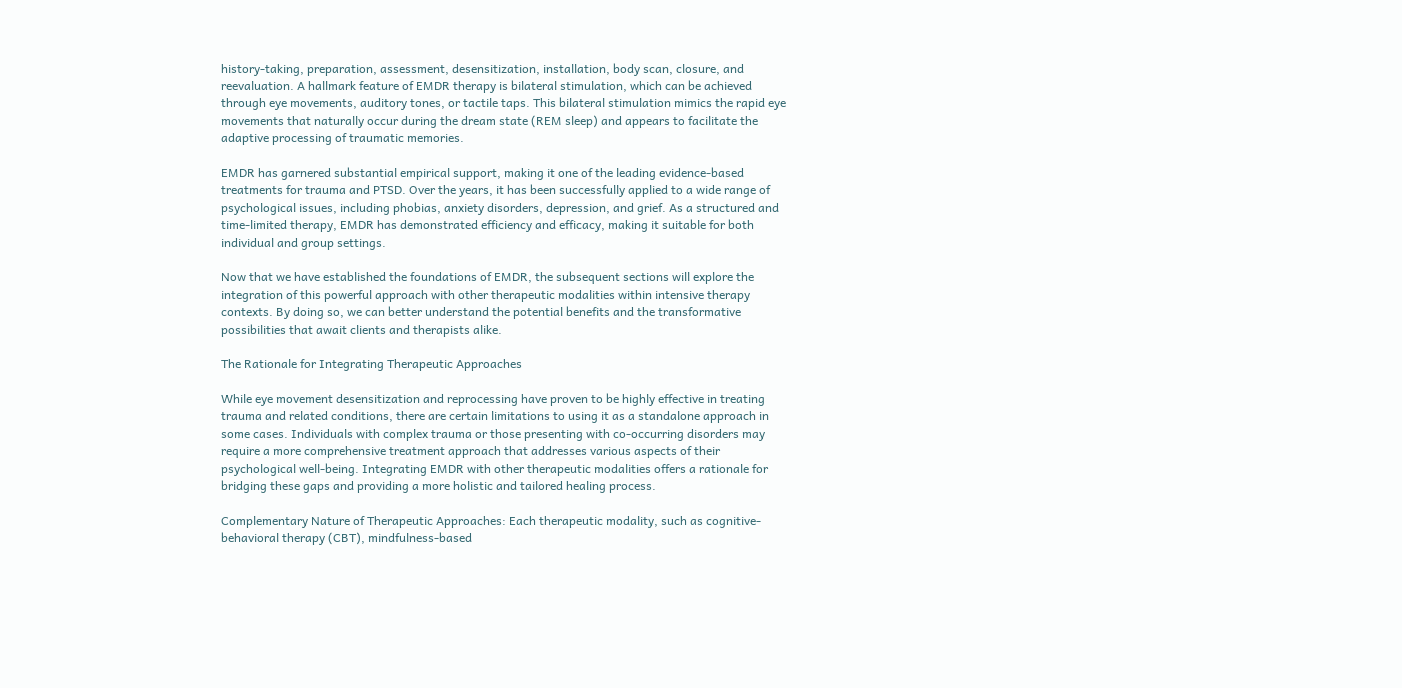history-taking, preparation, assessment, desensitization, installation, body scan, closure, and reevaluation. A hallmark feature of EMDR therapy is bilateral stimulation, which can be achieved through eye movements, auditory tones, or tactile taps. This bilateral stimulation mimics the rapid eye movements that naturally occur during the dream state (REM sleep) and appears to facilitate the adaptive processing of traumatic memories.

EMDR has garnered substantial empirical support, making it one of the leading evidence-based treatments for trauma and PTSD. Over the years, it has been successfully applied to a wide range of psychological issues, including phobias, anxiety disorders, depression, and grief. As a structured and time-limited therapy, EMDR has demonstrated efficiency and efficacy, making it suitable for both individual and group settings.

Now that we have established the foundations of EMDR, the subsequent sections will explore the integration of this powerful approach with other therapeutic modalities within intensive therapy contexts. By doing so, we can better understand the potential benefits and the transformative possibilities that await clients and therapists alike.

The Rationale for Integrating Therapeutic Approaches

While eye movement desensitization and reprocessing have proven to be highly effective in treating trauma and related conditions, there are certain limitations to using it as a standalone approach in some cases. Individuals with complex trauma or those presenting with co-occurring disorders may require a more comprehensive treatment approach that addresses various aspects of their psychological well-being. Integrating EMDR with other therapeutic modalities offers a rationale for bridging these gaps and providing a more holistic and tailored healing process.

Complementary Nature of Therapeutic Approaches: Each therapeutic modality, such as cognitive-behavioral therapy (CBT), mindfulness-based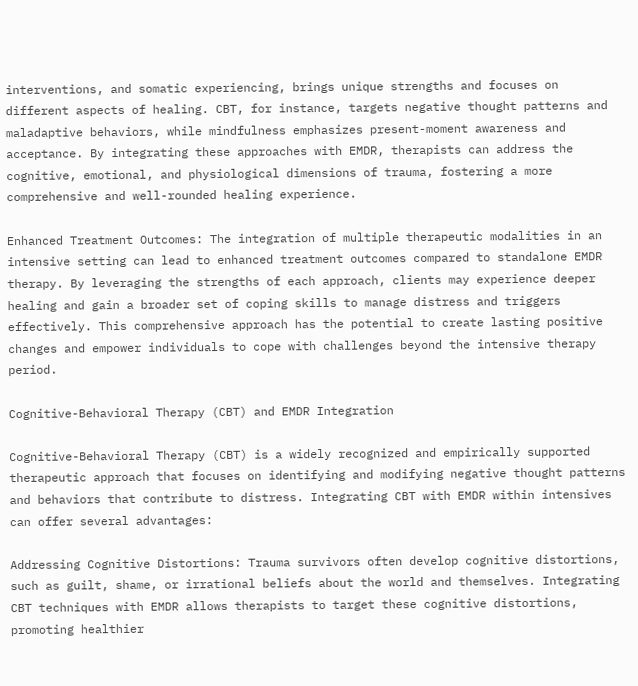interventions, and somatic experiencing, brings unique strengths and focuses on different aspects of healing. CBT, for instance, targets negative thought patterns and maladaptive behaviors, while mindfulness emphasizes present-moment awareness and acceptance. By integrating these approaches with EMDR, therapists can address the cognitive, emotional, and physiological dimensions of trauma, fostering a more comprehensive and well-rounded healing experience.

Enhanced Treatment Outcomes: The integration of multiple therapeutic modalities in an intensive setting can lead to enhanced treatment outcomes compared to standalone EMDR therapy. By leveraging the strengths of each approach, clients may experience deeper healing and gain a broader set of coping skills to manage distress and triggers effectively. This comprehensive approach has the potential to create lasting positive changes and empower individuals to cope with challenges beyond the intensive therapy period.

Cognitive-Behavioral Therapy (CBT) and EMDR Integration

Cognitive-Behavioral Therapy (CBT) is a widely recognized and empirically supported therapeutic approach that focuses on identifying and modifying negative thought patterns and behaviors that contribute to distress. Integrating CBT with EMDR within intensives can offer several advantages:

Addressing Cognitive Distortions: Trauma survivors often develop cognitive distortions, such as guilt, shame, or irrational beliefs about the world and themselves. Integrating CBT techniques with EMDR allows therapists to target these cognitive distortions, promoting healthier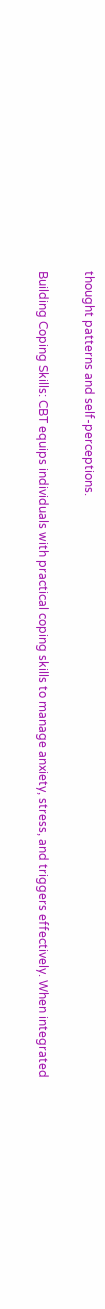thought patterns and self-perceptions.

Building Coping Skills: CBT equips individuals with practical coping skills to manage anxiety, stress, and triggers effectively. When integrated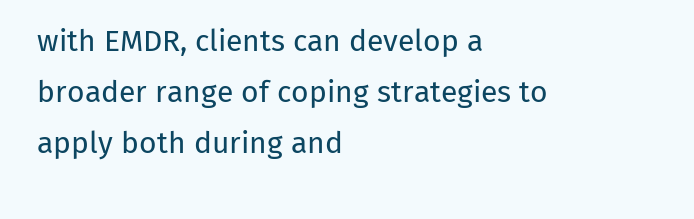with EMDR, clients can develop a broader range of coping strategies to apply both during and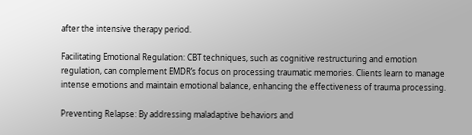after the intensive therapy period.

Facilitating Emotional Regulation: CBT techniques, such as cognitive restructuring and emotion regulation, can complement EMDR’s focus on processing traumatic memories. Clients learn to manage intense emotions and maintain emotional balance, enhancing the effectiveness of trauma processing.

Preventing Relapse: By addressing maladaptive behaviors and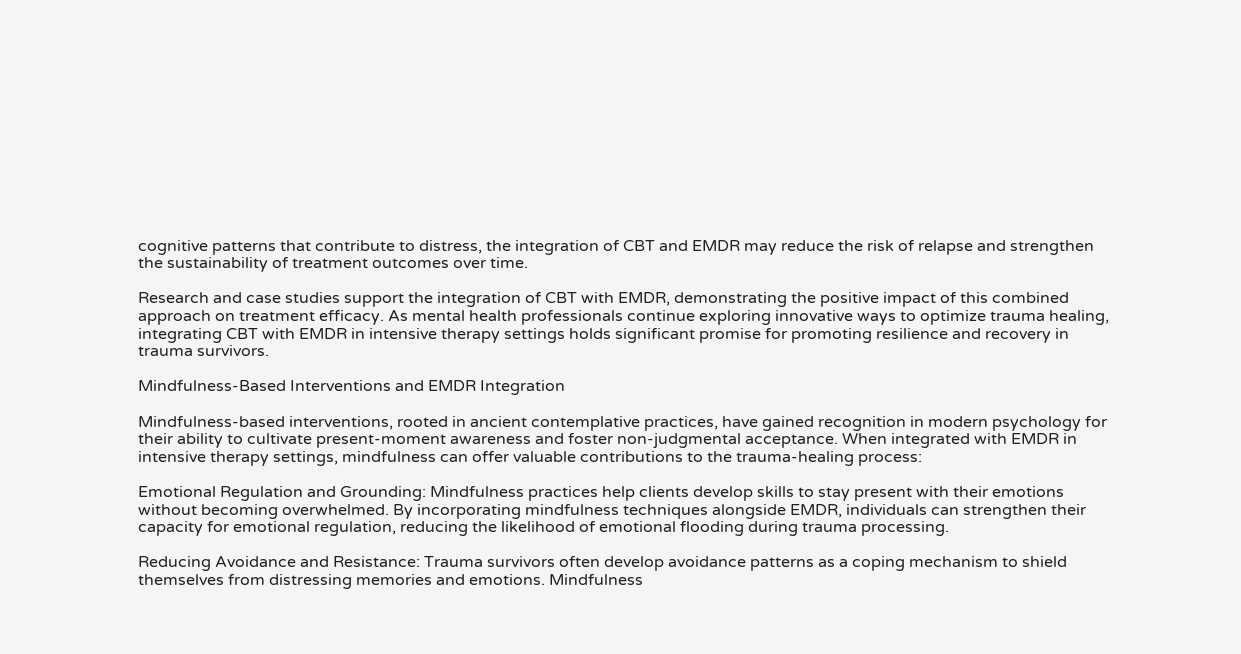cognitive patterns that contribute to distress, the integration of CBT and EMDR may reduce the risk of relapse and strengthen the sustainability of treatment outcomes over time.

Research and case studies support the integration of CBT with EMDR, demonstrating the positive impact of this combined approach on treatment efficacy. As mental health professionals continue exploring innovative ways to optimize trauma healing, integrating CBT with EMDR in intensive therapy settings holds significant promise for promoting resilience and recovery in trauma survivors.

Mindfulness-Based Interventions and EMDR Integration

Mindfulness-based interventions, rooted in ancient contemplative practices, have gained recognition in modern psychology for their ability to cultivate present-moment awareness and foster non-judgmental acceptance. When integrated with EMDR in intensive therapy settings, mindfulness can offer valuable contributions to the trauma-healing process:

Emotional Regulation and Grounding: Mindfulness practices help clients develop skills to stay present with their emotions without becoming overwhelmed. By incorporating mindfulness techniques alongside EMDR, individuals can strengthen their capacity for emotional regulation, reducing the likelihood of emotional flooding during trauma processing.

Reducing Avoidance and Resistance: Trauma survivors often develop avoidance patterns as a coping mechanism to shield themselves from distressing memories and emotions. Mindfulness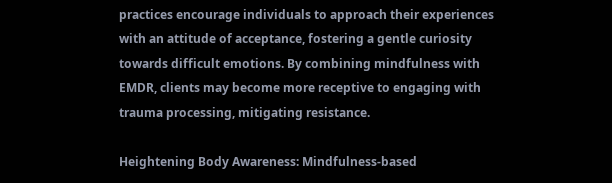practices encourage individuals to approach their experiences with an attitude of acceptance, fostering a gentle curiosity towards difficult emotions. By combining mindfulness with EMDR, clients may become more receptive to engaging with trauma processing, mitigating resistance.

Heightening Body Awareness: Mindfulness-based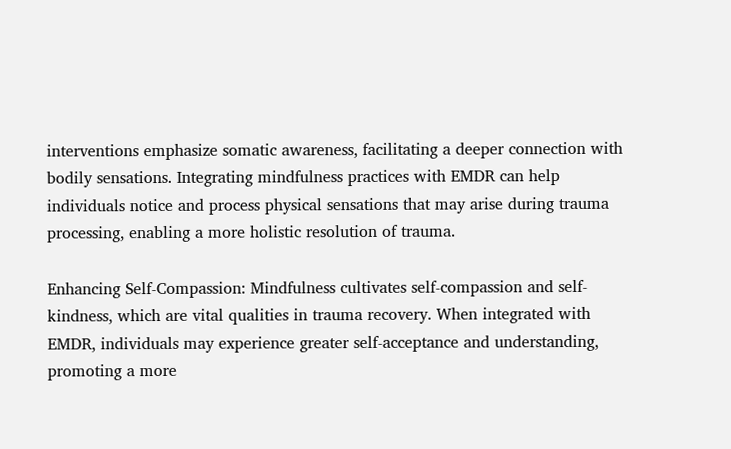interventions emphasize somatic awareness, facilitating a deeper connection with bodily sensations. Integrating mindfulness practices with EMDR can help individuals notice and process physical sensations that may arise during trauma processing, enabling a more holistic resolution of trauma.

Enhancing Self-Compassion: Mindfulness cultivates self-compassion and self-kindness, which are vital qualities in trauma recovery. When integrated with EMDR, individuals may experience greater self-acceptance and understanding, promoting a more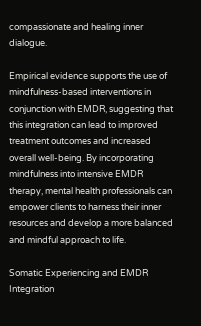compassionate and healing inner dialogue.

Empirical evidence supports the use of mindfulness-based interventions in conjunction with EMDR, suggesting that this integration can lead to improved treatment outcomes and increased overall well-being. By incorporating mindfulness into intensive EMDR therapy, mental health professionals can empower clients to harness their inner resources and develop a more balanced and mindful approach to life.

Somatic Experiencing and EMDR Integration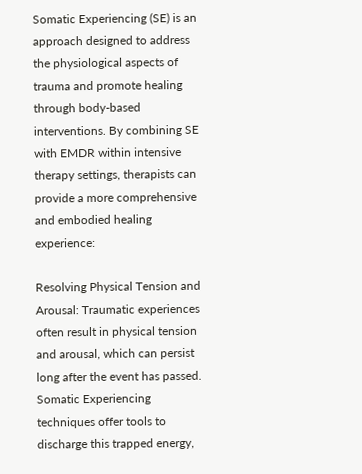Somatic Experiencing (SE) is an approach designed to address the physiological aspects of trauma and promote healing through body-based interventions. By combining SE with EMDR within intensive therapy settings, therapists can provide a more comprehensive and embodied healing experience:

Resolving Physical Tension and Arousal: Traumatic experiences often result in physical tension and arousal, which can persist long after the event has passed. Somatic Experiencing techniques offer tools to discharge this trapped energy,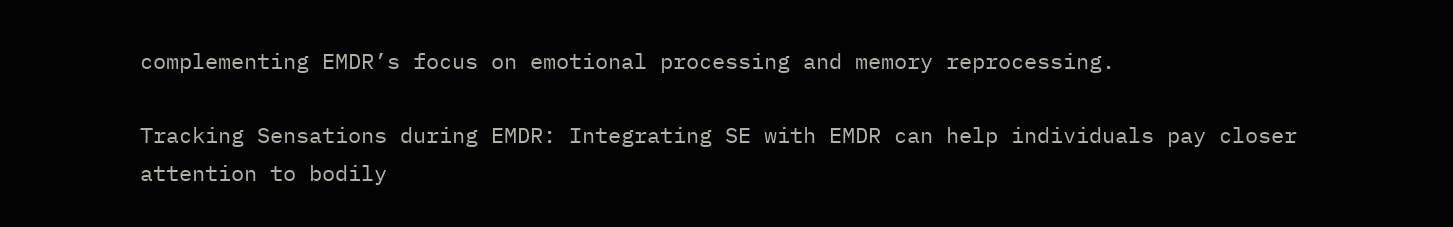complementing EMDR’s focus on emotional processing and memory reprocessing.

Tracking Sensations during EMDR: Integrating SE with EMDR can help individuals pay closer attention to bodily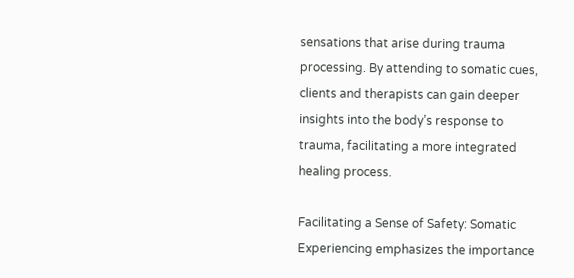sensations that arise during trauma processing. By attending to somatic cues, clients and therapists can gain deeper insights into the body’s response to trauma, facilitating a more integrated healing process.

Facilitating a Sense of Safety: Somatic Experiencing emphasizes the importance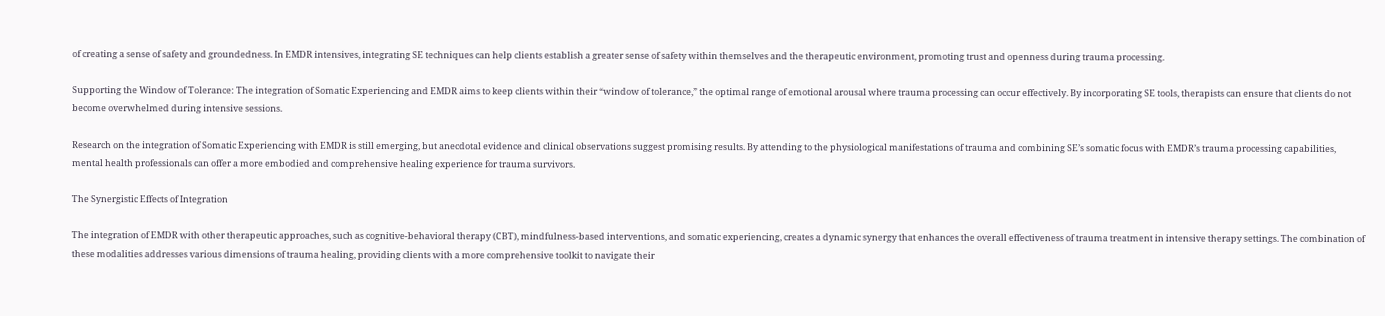of creating a sense of safety and groundedness. In EMDR intensives, integrating SE techniques can help clients establish a greater sense of safety within themselves and the therapeutic environment, promoting trust and openness during trauma processing.

Supporting the Window of Tolerance: The integration of Somatic Experiencing and EMDR aims to keep clients within their “window of tolerance,” the optimal range of emotional arousal where trauma processing can occur effectively. By incorporating SE tools, therapists can ensure that clients do not become overwhelmed during intensive sessions.

Research on the integration of Somatic Experiencing with EMDR is still emerging, but anecdotal evidence and clinical observations suggest promising results. By attending to the physiological manifestations of trauma and combining SE’s somatic focus with EMDR’s trauma processing capabilities, mental health professionals can offer a more embodied and comprehensive healing experience for trauma survivors.

The Synergistic Effects of Integration

The integration of EMDR with other therapeutic approaches, such as cognitive-behavioral therapy (CBT), mindfulness-based interventions, and somatic experiencing, creates a dynamic synergy that enhances the overall effectiveness of trauma treatment in intensive therapy settings. The combination of these modalities addresses various dimensions of trauma healing, providing clients with a more comprehensive toolkit to navigate their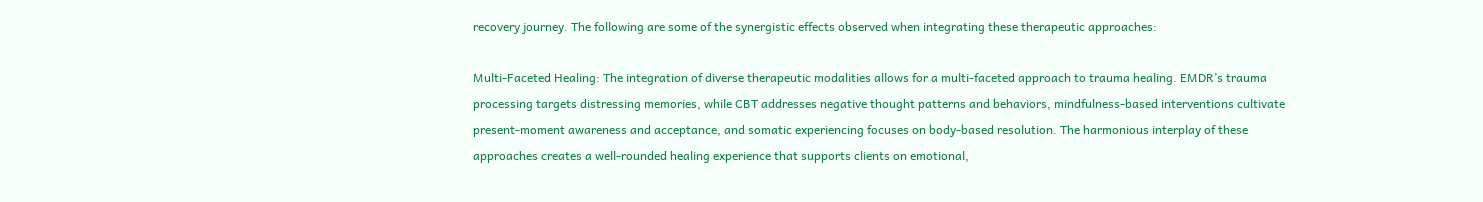recovery journey. The following are some of the synergistic effects observed when integrating these therapeutic approaches:

Multi-Faceted Healing: The integration of diverse therapeutic modalities allows for a multi-faceted approach to trauma healing. EMDR’s trauma processing targets distressing memories, while CBT addresses negative thought patterns and behaviors, mindfulness-based interventions cultivate present-moment awareness and acceptance, and somatic experiencing focuses on body-based resolution. The harmonious interplay of these approaches creates a well-rounded healing experience that supports clients on emotional,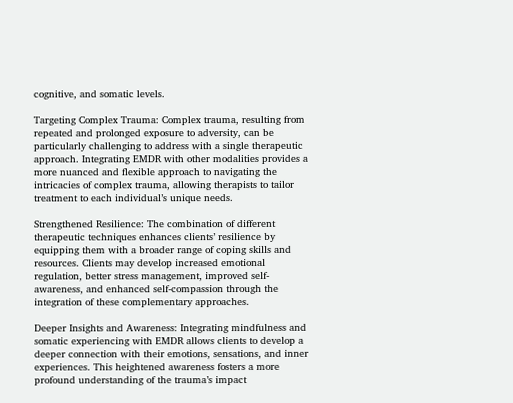cognitive, and somatic levels.

Targeting Complex Trauma: Complex trauma, resulting from repeated and prolonged exposure to adversity, can be particularly challenging to address with a single therapeutic approach. Integrating EMDR with other modalities provides a more nuanced and flexible approach to navigating the intricacies of complex trauma, allowing therapists to tailor treatment to each individual’s unique needs.

Strengthened Resilience: The combination of different therapeutic techniques enhances clients’ resilience by equipping them with a broader range of coping skills and resources. Clients may develop increased emotional regulation, better stress management, improved self-awareness, and enhanced self-compassion through the integration of these complementary approaches.

Deeper Insights and Awareness: Integrating mindfulness and somatic experiencing with EMDR allows clients to develop a deeper connection with their emotions, sensations, and inner experiences. This heightened awareness fosters a more profound understanding of the trauma’s impact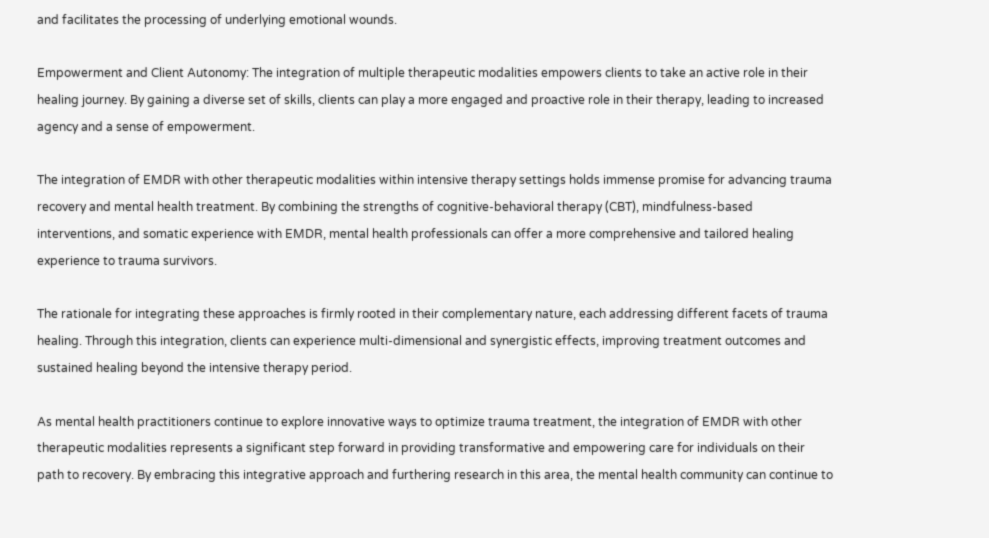and facilitates the processing of underlying emotional wounds.

Empowerment and Client Autonomy: The integration of multiple therapeutic modalities empowers clients to take an active role in their healing journey. By gaining a diverse set of skills, clients can play a more engaged and proactive role in their therapy, leading to increased agency and a sense of empowerment.

The integration of EMDR with other therapeutic modalities within intensive therapy settings holds immense promise for advancing trauma recovery and mental health treatment. By combining the strengths of cognitive-behavioral therapy (CBT), mindfulness-based interventions, and somatic experience with EMDR, mental health professionals can offer a more comprehensive and tailored healing experience to trauma survivors.

The rationale for integrating these approaches is firmly rooted in their complementary nature, each addressing different facets of trauma healing. Through this integration, clients can experience multi-dimensional and synergistic effects, improving treatment outcomes and sustained healing beyond the intensive therapy period.

As mental health practitioners continue to explore innovative ways to optimize trauma treatment, the integration of EMDR with other therapeutic modalities represents a significant step forward in providing transformative and empowering care for individuals on their path to recovery. By embracing this integrative approach and furthering research in this area, the mental health community can continue to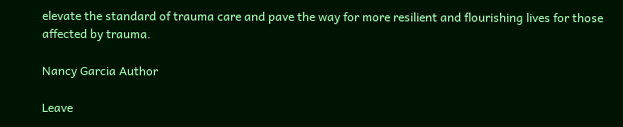elevate the standard of trauma care and pave the way for more resilient and flourishing lives for those affected by trauma.

Nancy Garcia Author

Leave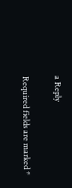a Reply

Required fields are marked *